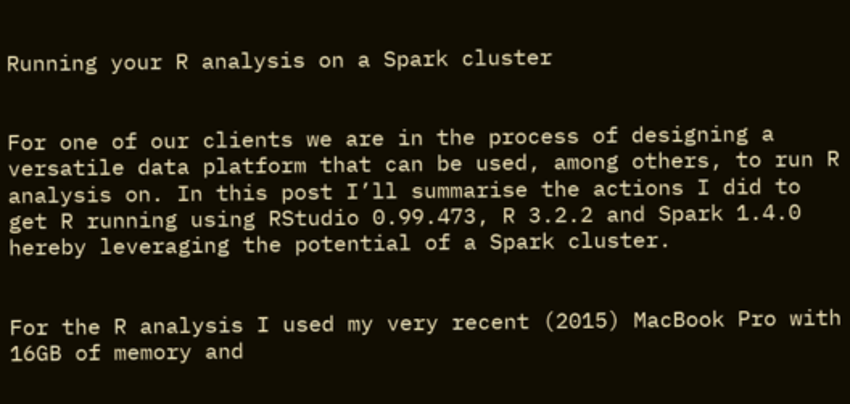Running your R analysis on a Spark cluster


For one of our clients we are in the process of designing a versatile data platform that can be used, among others, to run R analysis on. In this post I’ll summarise the actions I did to get R running using RStudio 0.99.473, R 3.2.2 and Spark 1.4.0 hereby leveraging the potential of a Spark cluster.


For the R analysis I used my very recent (2015) MacBook Pro with 16GB of memory and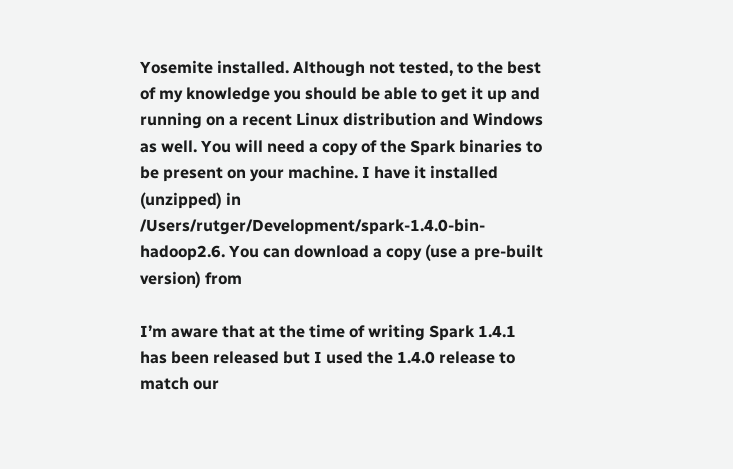Yosemite installed. Although not tested, to the best of my knowledge you should be able to get it up and running on a recent Linux distribution and Windows as well. You will need a copy of the Spark binaries to be present on your machine. I have it installed (unzipped) in /Users/rutger/Development/spark-1.4.0-bin-hadoop2.6. You can download a copy (use a pre-built version) from

I’m aware that at the time of writing Spark 1.4.1 has been released but I used the 1.4.0 release to match our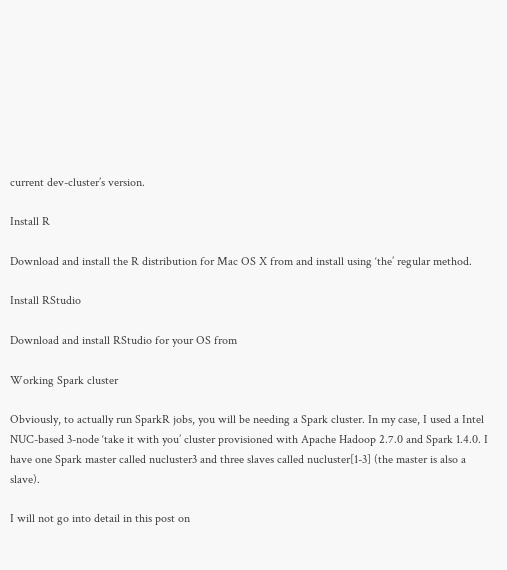current dev-cluster’s version.

Install R

Download and install the R distribution for Mac OS X from and install using ‘the’ regular method.

Install RStudio

Download and install RStudio for your OS from

Working Spark cluster

Obviously, to actually run SparkR jobs, you will be needing a Spark cluster. In my case, I used a Intel NUC-based 3-node ‘take it with you’ cluster provisioned with Apache Hadoop 2.7.0 and Spark 1.4.0. I have one Spark master called nucluster3 and three slaves called nucluster[1-3] (the master is also a slave).

I will not go into detail in this post on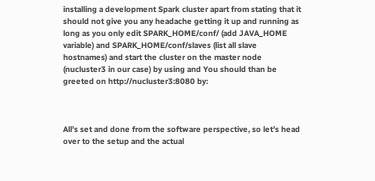installing a development Spark cluster apart from stating that it should not give you any headache getting it up and running as long as you only edit SPARK_HOME/conf/ (add JAVA_HOME variable) and SPARK_HOME/conf/slaves (list all slave hostnames) and start the cluster on the master node (nucluster3 in our case) by using and You should than be greeted on http://nucluster3:8080 by:



All’s set and done from the software perspective, so let’s head over to the setup and the actual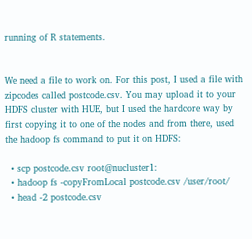running of R statements.


We need a file to work on. For this post, I used a file with zipcodes called postcode.csv. You may upload it to your HDFS cluster with HUE, but I used the hardcore way by first copying it to one of the nodes and from there, used the hadoop fs command to put it on HDFS:

  • scp postcode.csv root@nucluster1:
  • hadoop fs -copyFromLocal postcode.csv /user/root/
  • head -2 postcode.csv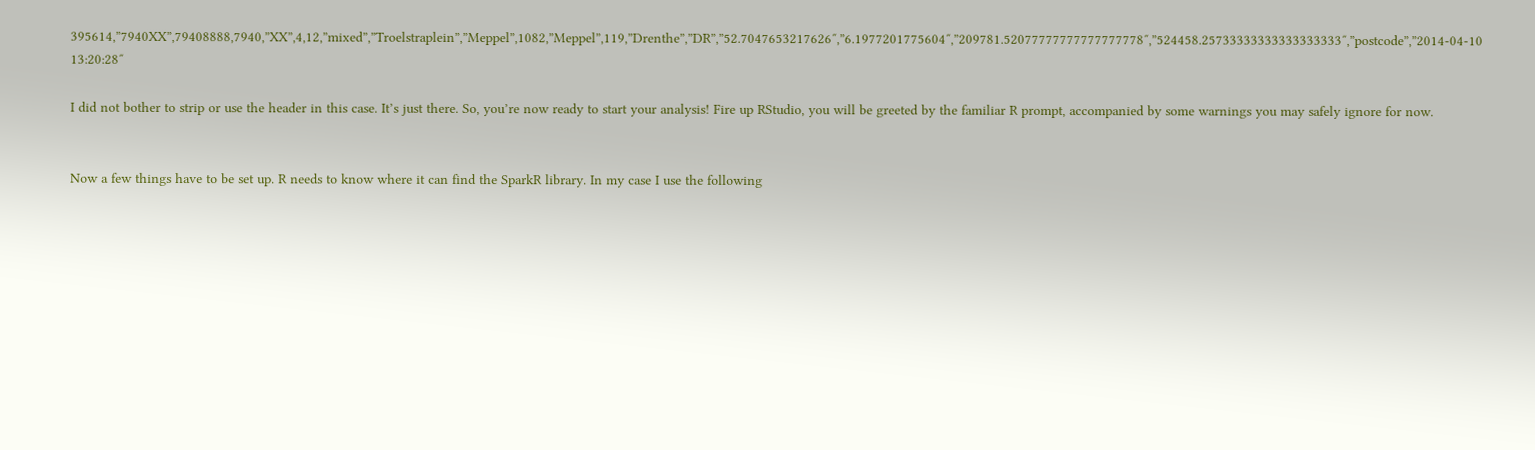395614,”7940XX”,79408888,7940,”XX”,4,12,”mixed”,”Troelstraplein”,”Meppel”,1082,”Meppel”,119,”Drenthe”,”DR”,”52.7047653217626″,”6.1977201775604″,”209781.52077777777777777778″,”524458.25733333333333333333″,”postcode”,”2014-04-10 13:20:28″

I did not bother to strip or use the header in this case. It’s just there. So, you’re now ready to start your analysis! Fire up RStudio, you will be greeted by the familiar R prompt, accompanied by some warnings you may safely ignore for now.


Now a few things have to be set up. R needs to know where it can find the SparkR library. In my case I use the following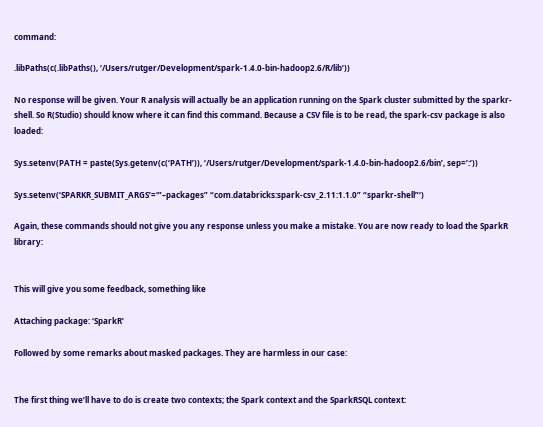command:

.libPaths(c(.libPaths(), ‘/Users/rutger/Development/spark-1.4.0-bin-hadoop2.6/R/lib’))

No response will be given. Your R analysis will actually be an application running on the Spark cluster submitted by the sparkr-shell. So R(Studio) should know where it can find this command. Because a CSV file is to be read, the spark-csv package is also loaded:

Sys.setenv(PATH = paste(Sys.getenv(c(‘PATH’)), ‘/Users/rutger/Development/spark-1.4.0-bin-hadoop2.6/bin’, sep=’:’))

Sys.setenv(‘SPARKR_SUBMIT_ARGS’='”–packages” “com.databricks:spark-csv_2.11:1.1.0” “sparkr-shell”‘)

Again, these commands should not give you any response unless you make a mistake. You are now ready to load the SparkR library:


This will give you some feedback, something like

Attaching package: ‘SparkR’

Followed by some remarks about masked packages. They are harmless in our case:


The first thing we’ll have to do is create two contexts; the Spark context and the SparkRSQL context: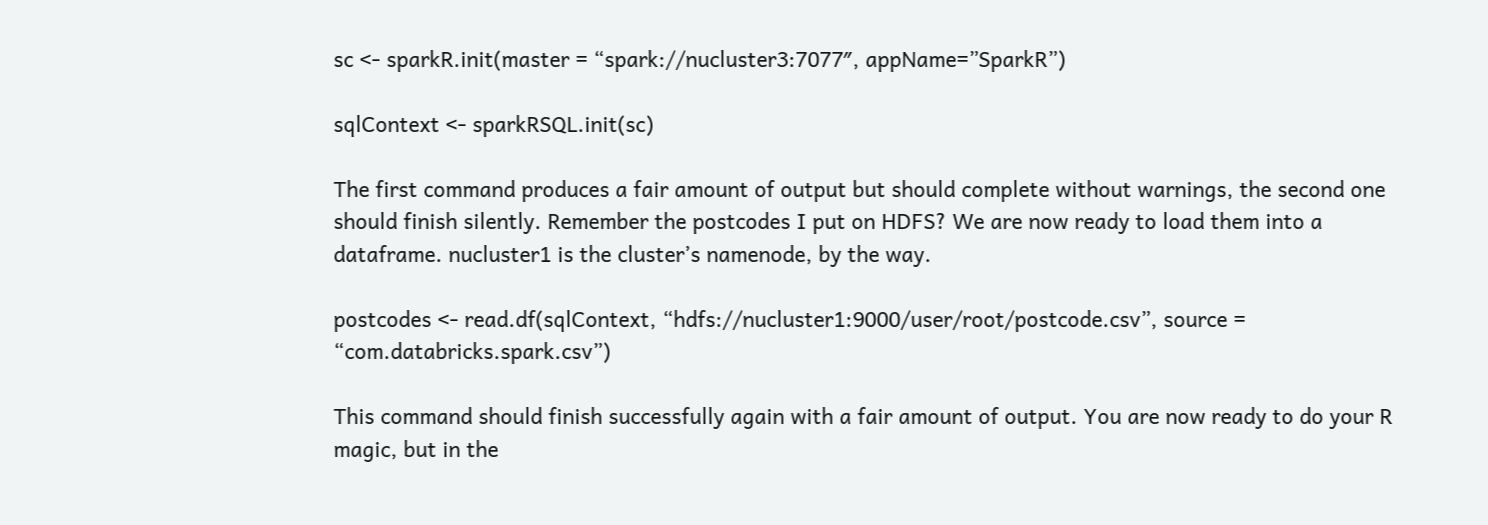sc <- sparkR.init(master = “spark://nucluster3:7077″, appName=”SparkR”)

sqlContext <- sparkRSQL.init(sc)

The first command produces a fair amount of output but should complete without warnings, the second one should finish silently. Remember the postcodes I put on HDFS? We are now ready to load them into a dataframe. nucluster1 is the cluster’s namenode, by the way.

postcodes <- read.df(sqlContext, “hdfs://nucluster1:9000/user/root/postcode.csv”, source = “com.databricks.spark.csv”)

This command should finish successfully again with a fair amount of output. You are now ready to do your R magic, but in the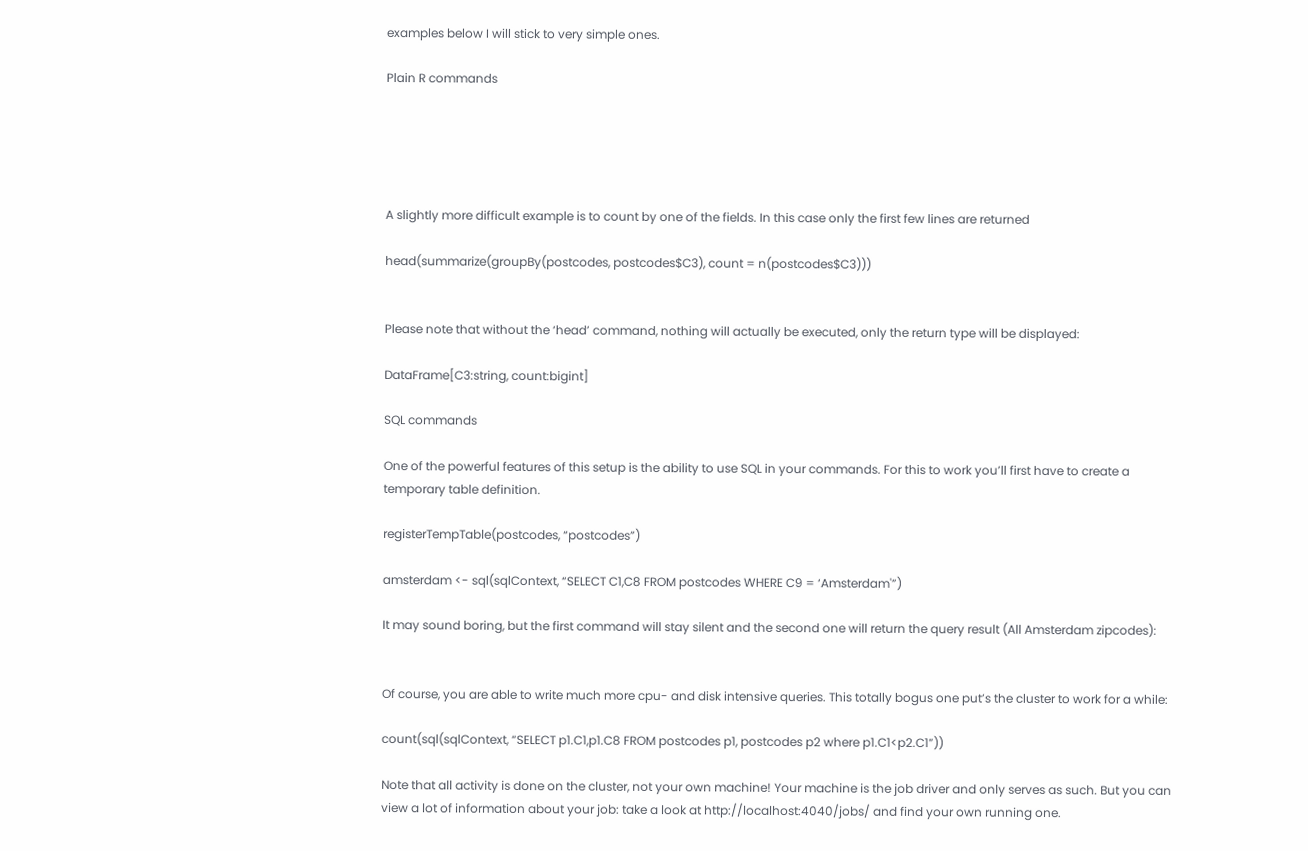examples below I will stick to very simple ones.

Plain R commands





A slightly more difficult example is to count by one of the fields. In this case only the first few lines are returned

head(summarize(groupBy(postcodes, postcodes$C3), count = n(postcodes$C3)))


Please note that without the ‘head’ command, nothing will actually be executed, only the return type will be displayed:

DataFrame[C3:string, count:bigint]

SQL commands

One of the powerful features of this setup is the ability to use SQL in your commands. For this to work you’ll first have to create a temporary table definition.

registerTempTable(postcodes, “postcodes”)

amsterdam <- sql(sqlContext, “SELECT C1,C8 FROM postcodes WHERE C9 = ‘Amsterdam'”)

It may sound boring, but the first command will stay silent and the second one will return the query result (All Amsterdam zipcodes):


Of course, you are able to write much more cpu- and disk intensive queries. This totally bogus one put’s the cluster to work for a while:

count(sql(sqlContext, “SELECT p1.C1,p1.C8 FROM postcodes p1, postcodes p2 where p1.C1<p2.C1”))

Note that all activity is done on the cluster, not your own machine! Your machine is the job driver and only serves as such. But you can view a lot of information about your job: take a look at http://localhost:4040/jobs/ and find your own running one.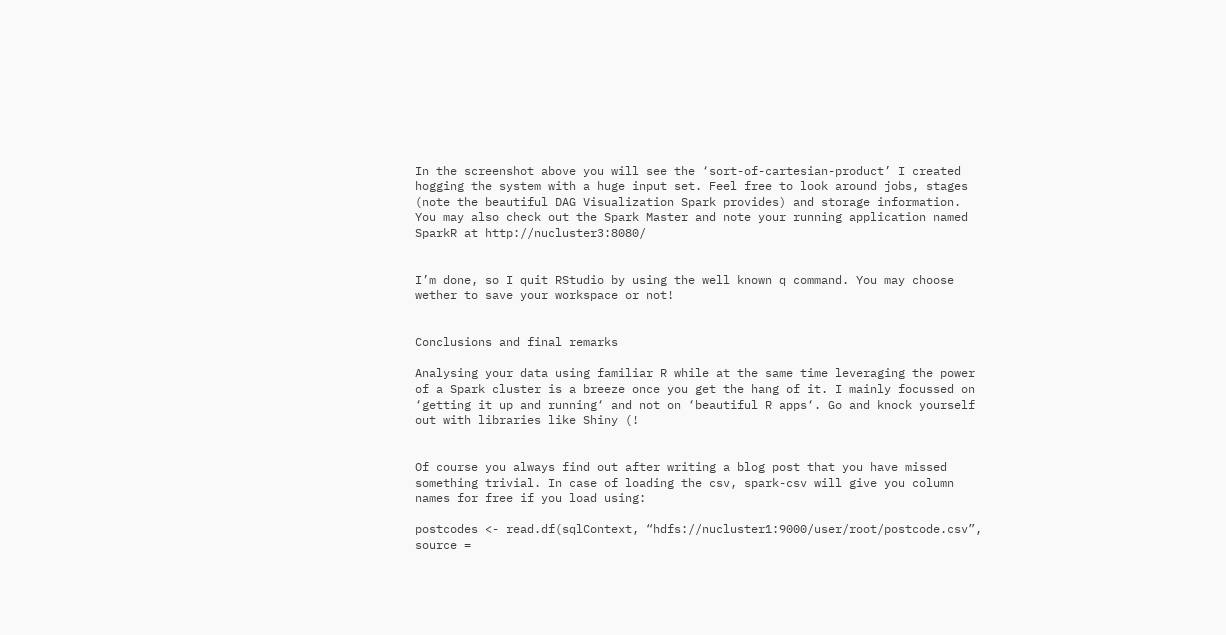In the screenshot above you will see the ‘sort-of-cartesian-product’ I created hogging the system with a huge input set. Feel free to look around jobs, stages (note the beautiful DAG Visualization Spark provides) and storage information. You may also check out the Spark Master and note your running application named SparkR at http://nucluster3:8080/


I’m done, so I quit RStudio by using the well known q command. You may choose wether to save your workspace or not!


Conclusions and final remarks

Analysing your data using familiar R while at the same time leveraging the power of a Spark cluster is a breeze once you get the hang of it. I mainly focussed on ‘getting it up and running‘ and not on ‘beautiful R apps‘. Go and knock yourself out with libraries like Shiny (!


Of course you always find out after writing a blog post that you have missed something trivial. In case of loading the csv, spark-csv will give you column names for free if you load using:

postcodes <- read.df(sqlContext, “hdfs://nucluster1:9000/user/root/postcode.csv”, source =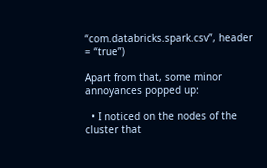“com.databricks.spark.csv”, header = “true”)

Apart from that, some minor annoyances popped up:

  • I noticed on the nodes of the cluster that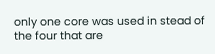only one core was used in stead of the four that are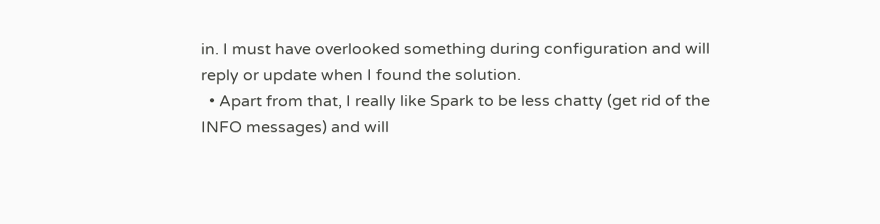in. I must have overlooked something during configuration and will reply or update when I found the solution.
  • Apart from that, I really like Spark to be less chatty (get rid of the INFO messages) and will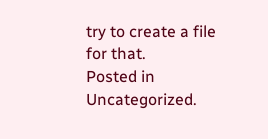try to create a file for that.
Posted in Uncategorized.